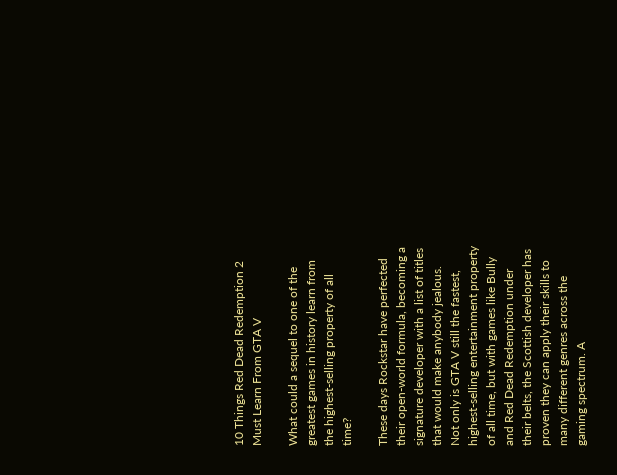10 Things Red Dead Redemption 2 Must Learn From GTA V

What could a sequel to one of the greatest games in history learn from the highest-selling property of all time?

These days Rockstar have perfected their open-world formula, becoming a signature developer with a list of titles that would make anybody jealous. Not only is GTA V still the fastest, highest-selling entertainment property of all time, but with games like Bully and Red Dead Redemption under their belts, the Scottish developer has proven they can apply their skills to many different genres across the gaming spectrum. A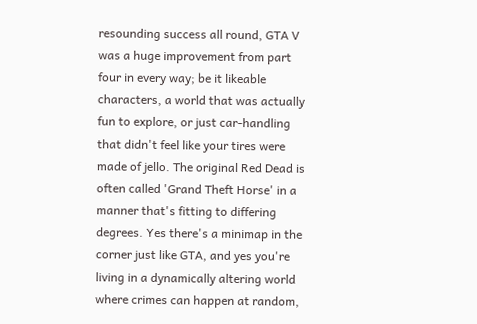resounding success all round, GTA V was a huge improvement from part four in every way; be it likeable characters, a world that was actually fun to explore, or just car-handling that didn't feel like your tires were made of jello. The original Red Dead is often called 'Grand Theft Horse' in a manner that's fitting to differing degrees. Yes there's a minimap in the corner just like GTA, and yes you're living in a dynamically altering world where crimes can happen at random,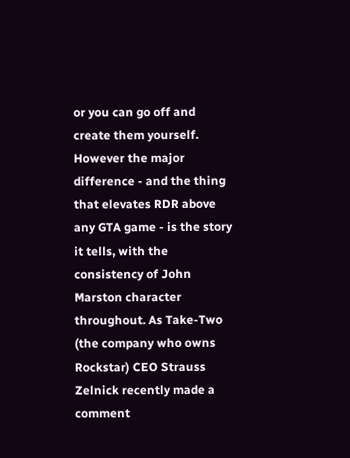or you can go off and create them yourself. However the major difference - and the thing that elevates RDR above any GTA game - is the story it tells, with the consistency of John Marston character throughout. As Take-Two (the company who owns Rockstar) CEO Strauss Zelnick recently made a comment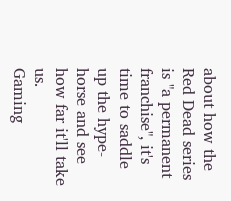about how the Red Dead series is "a permanent franchise", it's time to saddle up the hype-horse and see how far it'll take us.
Gaming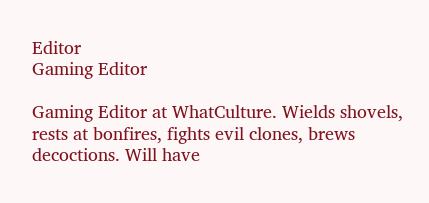Editor
Gaming Editor

Gaming Editor at WhatCulture. Wields shovels, rests at bonfires, fights evil clones, brews decoctions. Will have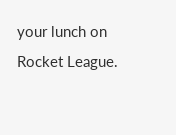your lunch on Rocket League.